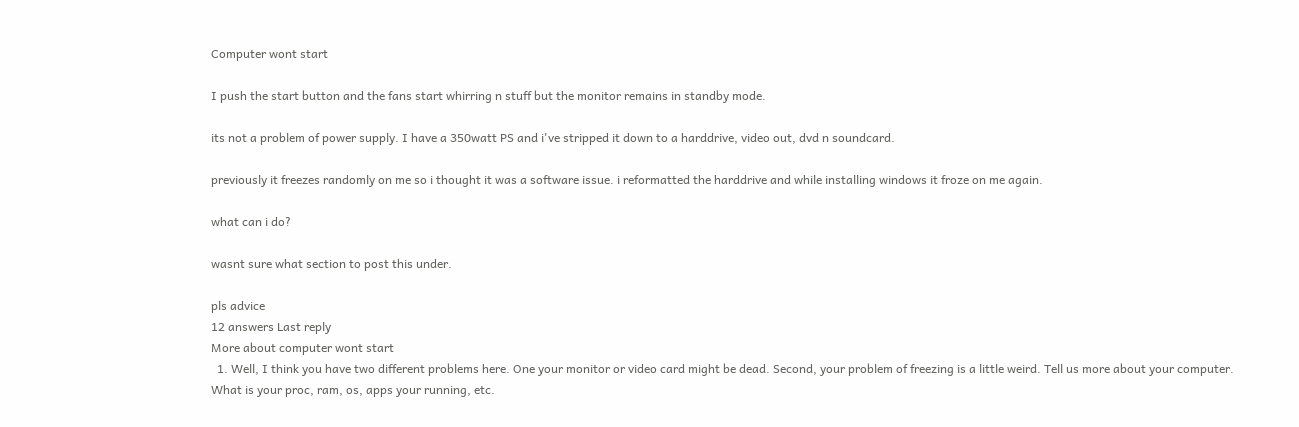Computer wont start

I push the start button and the fans start whirring n stuff but the monitor remains in standby mode.

its not a problem of power supply. I have a 350watt PS and i've stripped it down to a harddrive, video out, dvd n soundcard.

previously it freezes randomly on me so i thought it was a software issue. i reformatted the harddrive and while installing windows it froze on me again.

what can i do?

wasnt sure what section to post this under.

pls advice
12 answers Last reply
More about computer wont start
  1. Well, I think you have two different problems here. One your monitor or video card might be dead. Second, your problem of freezing is a little weird. Tell us more about your computer. What is your proc, ram, os, apps your running, etc.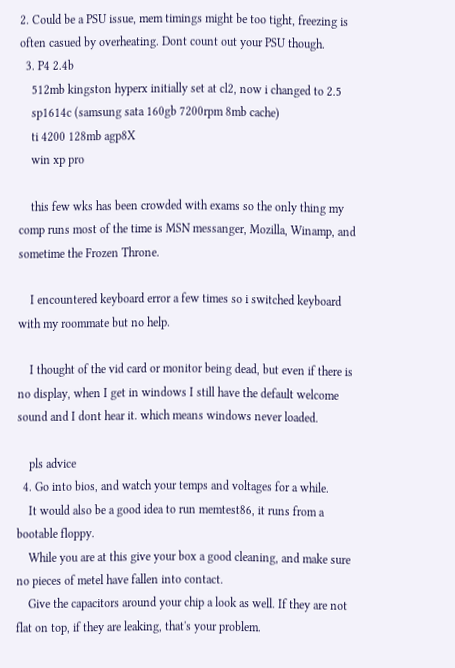2. Could be a PSU issue, mem timings might be too tight, freezing is often casued by overheating. Dont count out your PSU though.
  3. P4 2.4b
    512mb kingston hyperx initially set at cl2, now i changed to 2.5
    sp1614c (samsung sata 160gb 7200rpm 8mb cache)
    ti 4200 128mb agp8X
    win xp pro

    this few wks has been crowded with exams so the only thing my comp runs most of the time is MSN messanger, Mozilla, Winamp, and sometime the Frozen Throne.

    I encountered keyboard error a few times so i switched keyboard with my roommate but no help.

    I thought of the vid card or monitor being dead, but even if there is no display, when I get in windows I still have the default welcome sound and I dont hear it. which means windows never loaded.

    pls advice
  4. Go into bios, and watch your temps and voltages for a while.
    It would also be a good idea to run memtest86, it runs from a bootable floppy.
    While you are at this give your box a good cleaning, and make sure no pieces of metel have fallen into contact.
    Give the capacitors around your chip a look as well. If they are not flat on top, if they are leaking, that's your problem.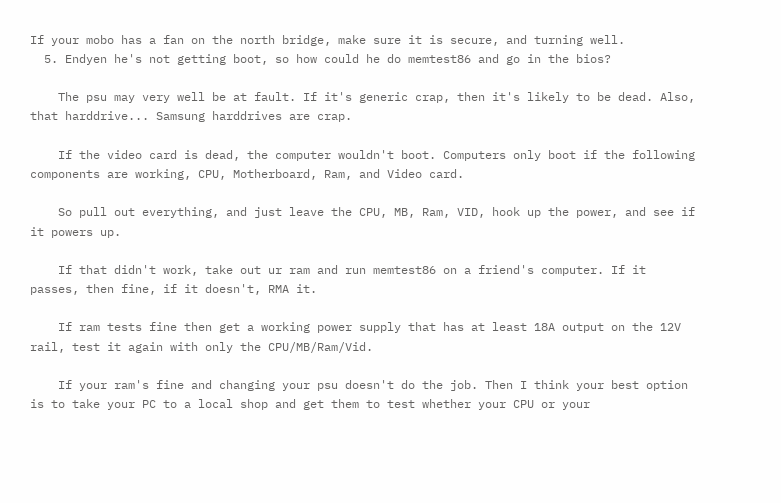If your mobo has a fan on the north bridge, make sure it is secure, and turning well.
  5. Endyen he's not getting boot, so how could he do memtest86 and go in the bios?

    The psu may very well be at fault. If it's generic crap, then it's likely to be dead. Also, that harddrive... Samsung harddrives are crap.

    If the video card is dead, the computer wouldn't boot. Computers only boot if the following components are working, CPU, Motherboard, Ram, and Video card.

    So pull out everything, and just leave the CPU, MB, Ram, VID, hook up the power, and see if it powers up.

    If that didn't work, take out ur ram and run memtest86 on a friend's computer. If it passes, then fine, if it doesn't, RMA it.

    If ram tests fine then get a working power supply that has at least 18A output on the 12V rail, test it again with only the CPU/MB/Ram/Vid.

    If your ram's fine and changing your psu doesn't do the job. Then I think your best option is to take your PC to a local shop and get them to test whether your CPU or your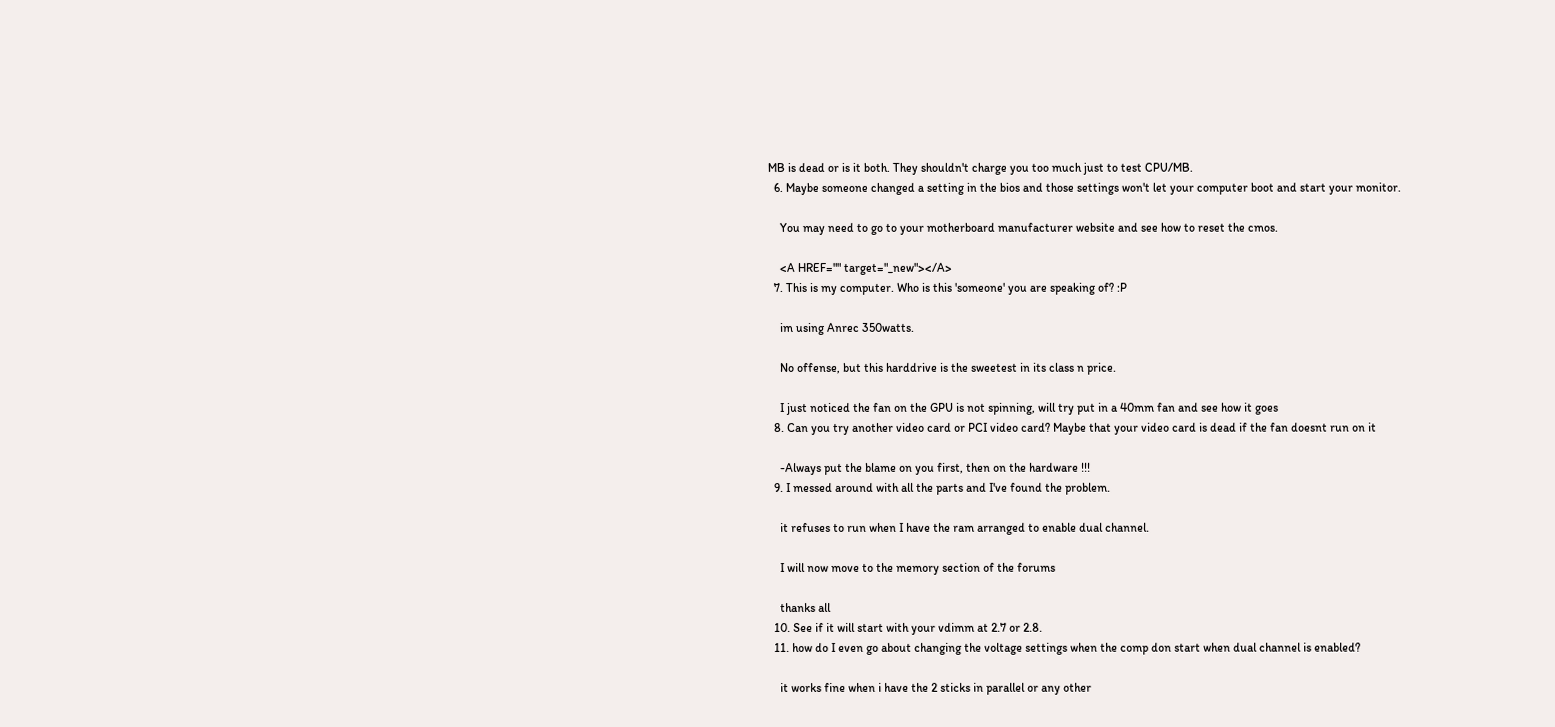MB is dead or is it both. They shouldn't charge you too much just to test CPU/MB.
  6. Maybe someone changed a setting in the bios and those settings won't let your computer boot and start your monitor.

    You may need to go to your motherboard manufacturer website and see how to reset the cmos.

    <A HREF="" target="_new"></A>
  7. This is my computer. Who is this 'someone' you are speaking of? :P

    im using Anrec 350watts.

    No offense, but this harddrive is the sweetest in its class n price.

    I just noticed the fan on the GPU is not spinning, will try put in a 40mm fan and see how it goes
  8. Can you try another video card or PCI video card? Maybe that your video card is dead if the fan doesnt run on it

    -Always put the blame on you first, then on the hardware !!!
  9. I messed around with all the parts and I've found the problem.

    it refuses to run when I have the ram arranged to enable dual channel.

    I will now move to the memory section of the forums

    thanks all
  10. See if it will start with your vdimm at 2.7 or 2.8.
  11. how do I even go about changing the voltage settings when the comp don start when dual channel is enabled?

    it works fine when i have the 2 sticks in parallel or any other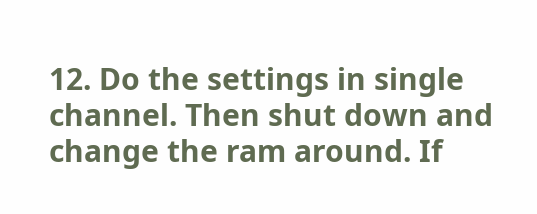12. Do the settings in single channel. Then shut down and change the ram around. If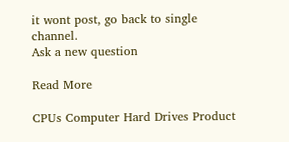it wont post, go back to single channel.
Ask a new question

Read More

CPUs Computer Hard Drives Product